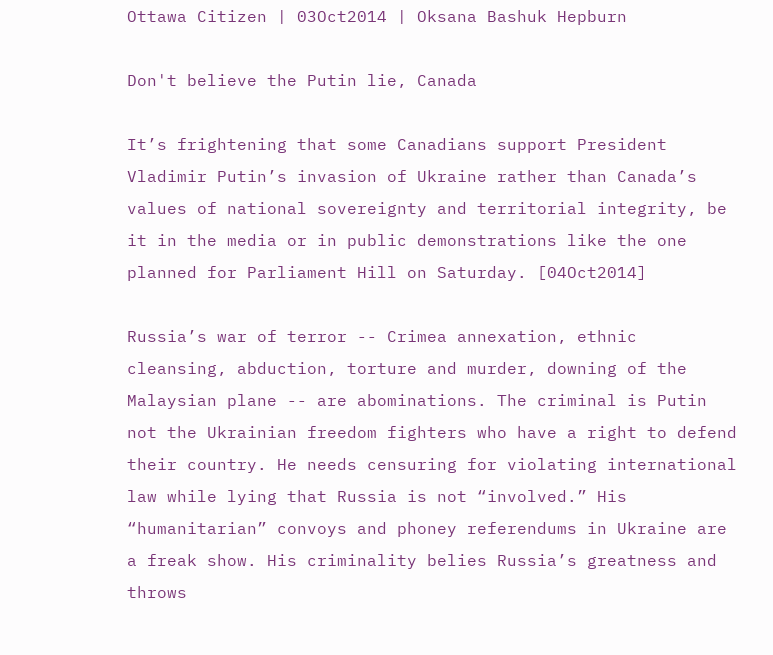Ottawa Citizen | 03Oct2014 | Oksana Bashuk Hepburn

Don't believe the Putin lie, Canada

It’s frightening that some Canadians support President Vladimir Putin’s invasion of Ukraine rather than Canada’s values of national sovereignty and territorial integrity, be it in the media or in public demonstrations like the one planned for Parliament Hill on Saturday. [04Oct2014]

Russia’s war of terror -- Crimea annexation, ethnic cleansing, abduction, torture and murder, downing of the Malaysian plane -- are abominations. The criminal is Putin not the Ukrainian freedom fighters who have a right to defend their country. He needs censuring for violating international law while lying that Russia is not “involved.” His “humanitarian” convoys and phoney referendums in Ukraine are a freak show. His criminality belies Russia’s greatness and throws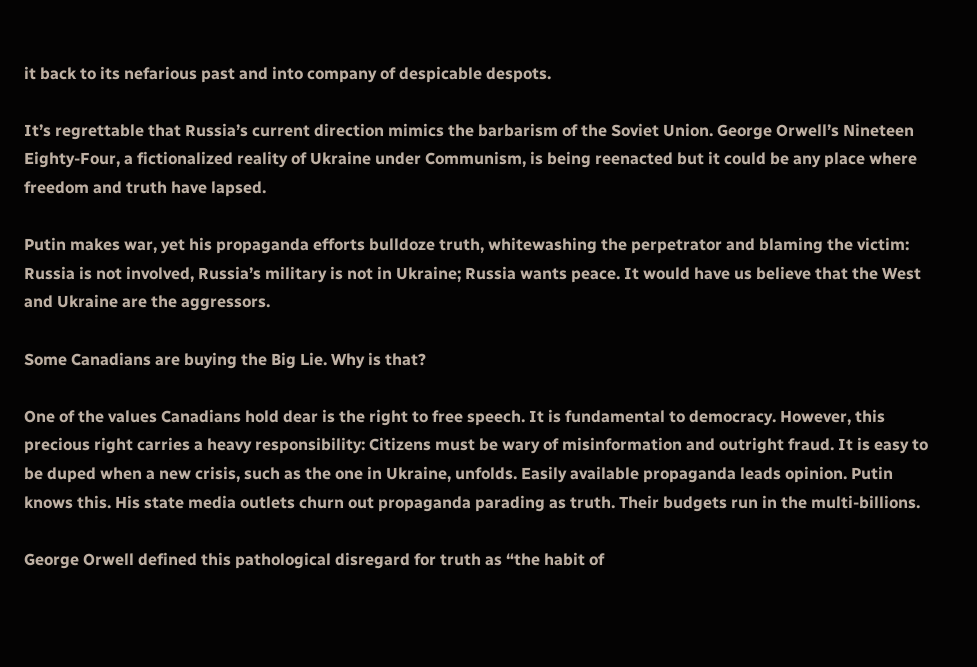it back to its nefarious past and into company of despicable despots.

It’s regrettable that Russia’s current direction mimics the barbarism of the Soviet Union. George Orwell’s Nineteen Eighty-Four, a fictionalized reality of Ukraine under Communism, is being reenacted but it could be any place where freedom and truth have lapsed.

Putin makes war, yet his propaganda efforts bulldoze truth, whitewashing the perpetrator and blaming the victim: Russia is not involved, Russia’s military is not in Ukraine; Russia wants peace. It would have us believe that the West and Ukraine are the aggressors.

Some Canadians are buying the Big Lie. Why is that?

One of the values Canadians hold dear is the right to free speech. It is fundamental to democracy. However, this precious right carries a heavy responsibility: Citizens must be wary of misinformation and outright fraud. It is easy to be duped when a new crisis, such as the one in Ukraine, unfolds. Easily available propaganda leads opinion. Putin knows this. His state media outlets churn out propaganda parading as truth. Their budgets run in the multi-billions.

George Orwell defined this pathological disregard for truth as “the habit of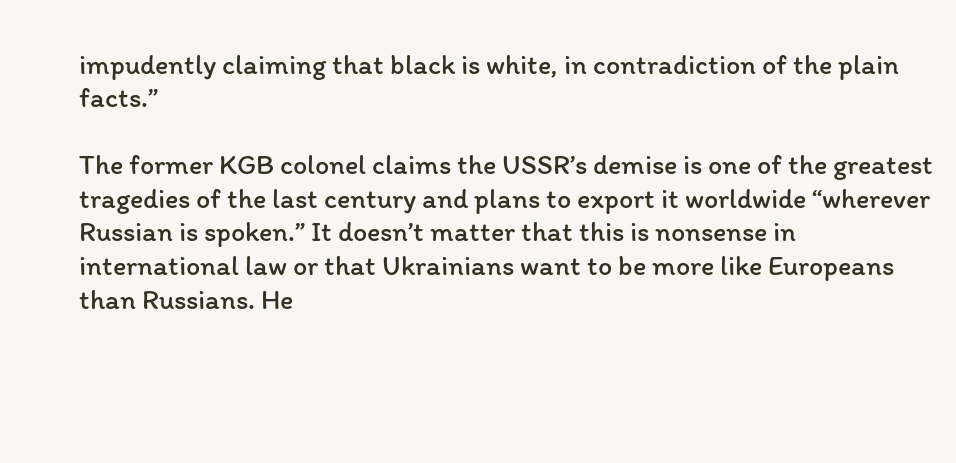impudently claiming that black is white, in contradiction of the plain facts.”

The former KGB colonel claims the USSR’s demise is one of the greatest tragedies of the last century and plans to export it worldwide “wherever Russian is spoken.” It doesn’t matter that this is nonsense in international law or that Ukrainians want to be more like Europeans than Russians. He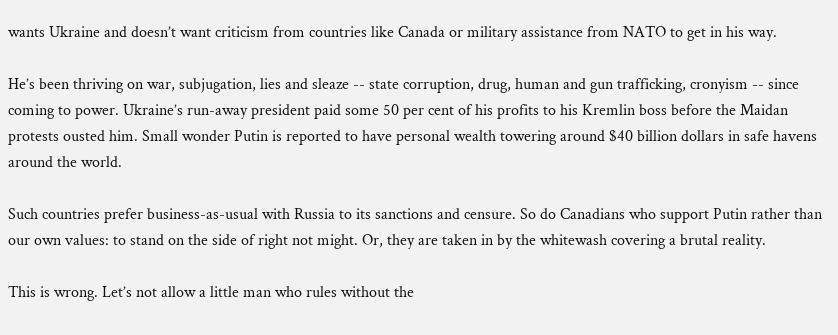wants Ukraine and doesn’t want criticism from countries like Canada or military assistance from NATO to get in his way.

He’s been thriving on war, subjugation, lies and sleaze -- state corruption, drug, human and gun trafficking, cronyism -- since coming to power. Ukraine’s run-away president paid some 50 per cent of his profits to his Kremlin boss before the Maidan protests ousted him. Small wonder Putin is reported to have personal wealth towering around $40 billion dollars in safe havens around the world.

Such countries prefer business-as-usual with Russia to its sanctions and censure. So do Canadians who support Putin rather than our own values: to stand on the side of right not might. Or, they are taken in by the whitewash covering a brutal reality.

This is wrong. Let’s not allow a little man who rules without the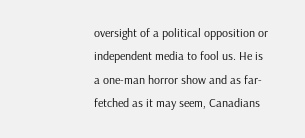oversight of a political opposition or independent media to fool us. He is a one-man horror show and as far-fetched as it may seem, Canadians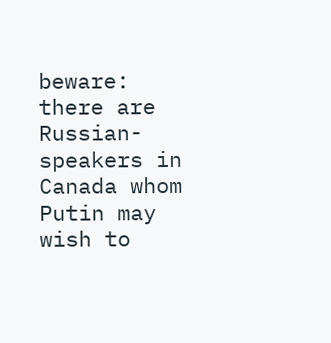beware: there are Russian-speakers in Canada whom Putin may wish to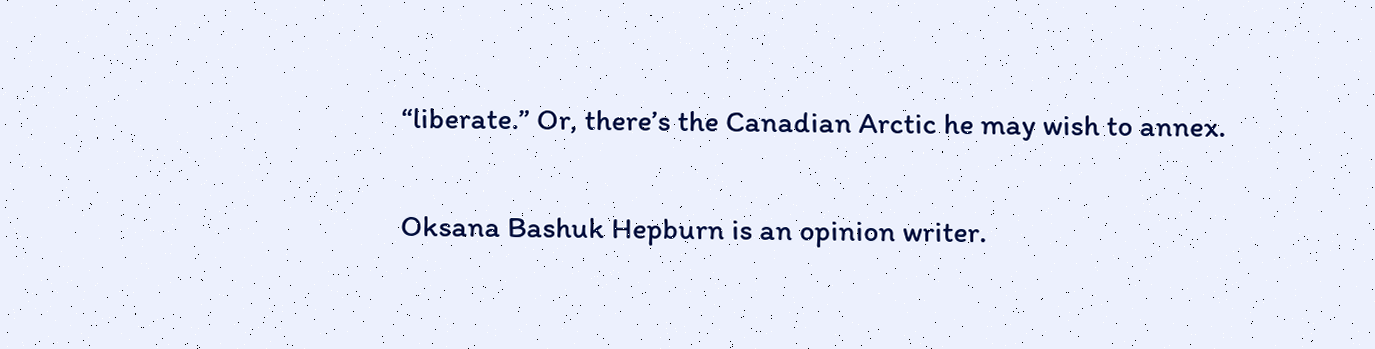“liberate.” Or, there’s the Canadian Arctic he may wish to annex.

Oksana Bashuk Hepburn is an opinion writer.